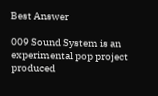Best Answer

009 Sound System is an experimental pop project produced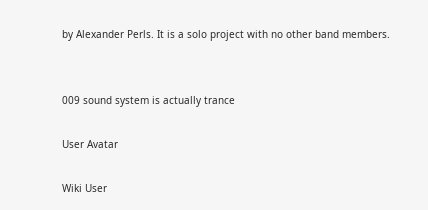by Alexander Perls. It is a solo project with no other band members.


009 sound system is actually trance

User Avatar

Wiki User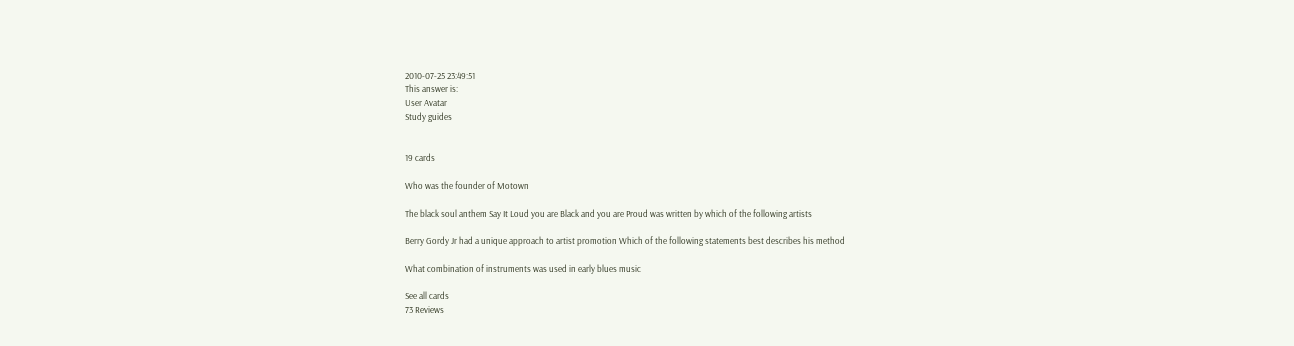2010-07-25 23:49:51
This answer is:
User Avatar
Study guides


19 cards

Who was the founder of Motown

The black soul anthem Say It Loud you are Black and you are Proud was written by which of the following artists

Berry Gordy Jr had a unique approach to artist promotion Which of the following statements best describes his method

What combination of instruments was used in early blues music

See all cards
73 Reviews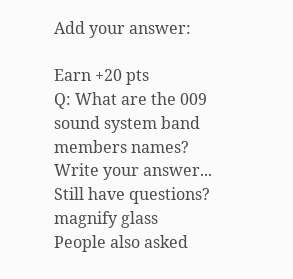Add your answer:

Earn +20 pts
Q: What are the 009 sound system band members names?
Write your answer...
Still have questions?
magnify glass
People also asked